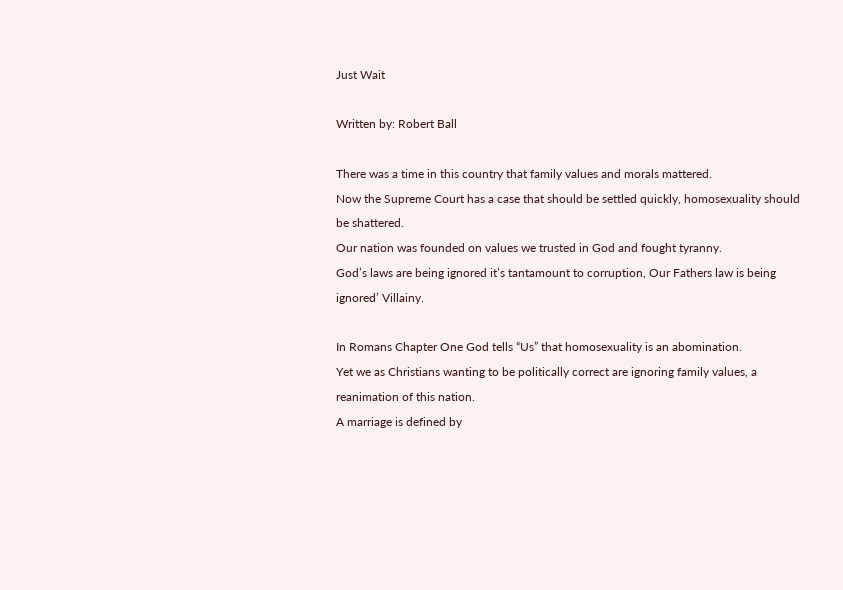Just Wait

Written by: Robert Ball

There was a time in this country that family values and morals mattered.
Now the Supreme Court has a case that should be settled quickly, homosexuality should be shattered.
Our nation was founded on values we trusted in God and fought tyranny.
God’s laws are being ignored it’s tantamount to corruption, Our Fathers law is being ignored’ Villainy.

In Romans Chapter One God tells “Us” that homosexuality is an abomination.
Yet we as Christians wanting to be politically correct are ignoring family values, a reanimation of this nation.
A marriage is defined by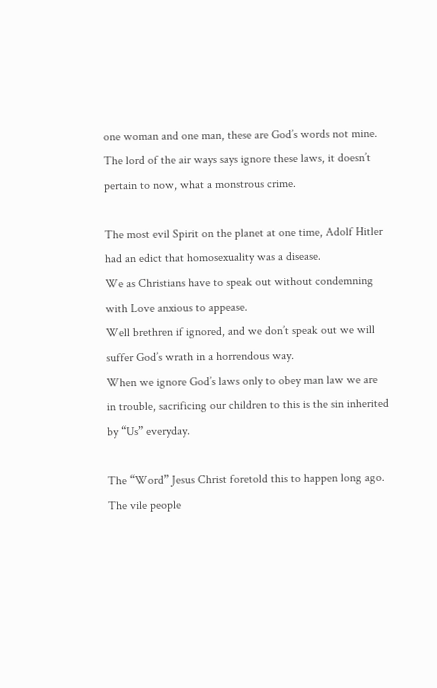one woman and one man, these are God’s words not mine.
The lord of the air ways says ignore these laws, it doesn’t pertain to now, what a monstrous crime.

The most evil Spirit on the planet at one time, Adolf Hitler had an edict that homosexuality was a disease.
We as Christians have to speak out without condemning with Love anxious to appease.
Well brethren if ignored, and we don’t speak out we will suffer God’s wrath in a horrendous way.
When we ignore God’s laws only to obey man law we are in trouble, sacrificing our children to this is the sin inherited by “Us” everyday.

The “Word” Jesus Christ foretold this to happen long ago.
The vile people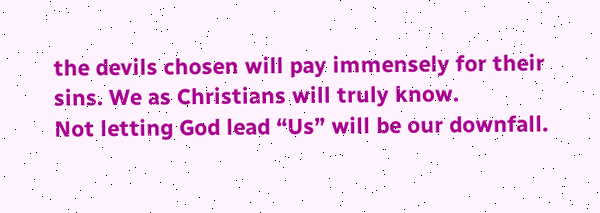the devils chosen will pay immensely for their sins. We as Christians will truly know.
Not letting God lead “Us” will be our downfall.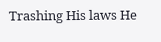Trashing His laws He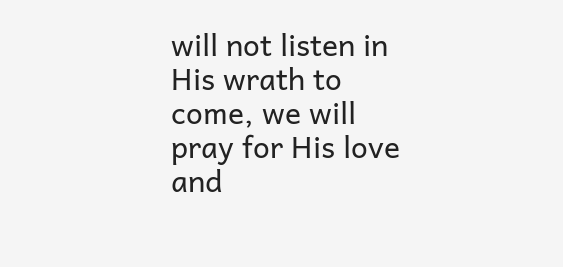will not listen in His wrath to come, we will pray for His love and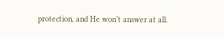protection, and He won’t answer at all.